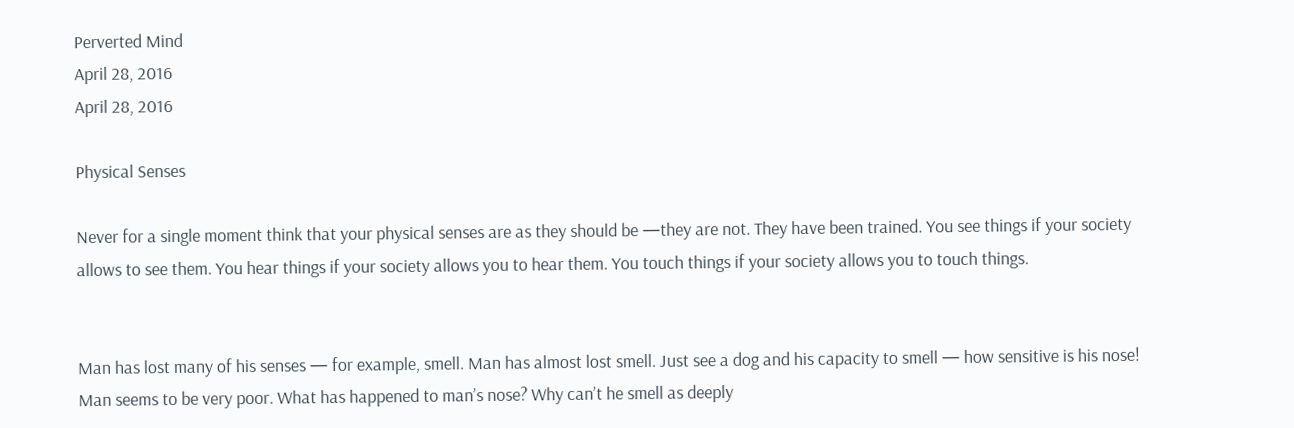Perverted Mind
April 28, 2016
April 28, 2016

Physical Senses

Never for a single moment think that your physical senses are as they should be —they are not. They have been trained. You see things if your society allows to see them. You hear things if your society allows you to hear them. You touch things if your society allows you to touch things.


Man has lost many of his senses — for example, smell. Man has almost lost smell. Just see a dog and his capacity to smell — how sensitive is his nose! Man seems to be very poor. What has happened to man’s nose? Why can’t he smell as deeply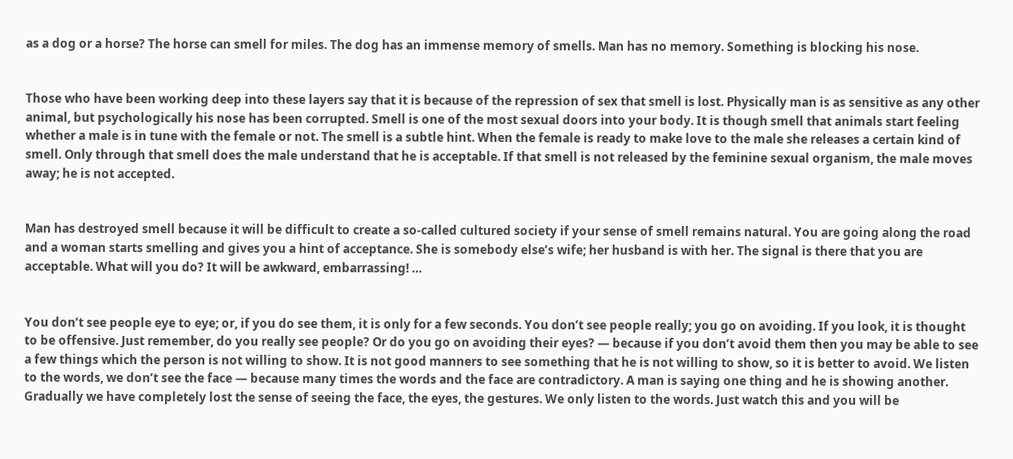as a dog or a horse? The horse can smell for miles. The dog has an immense memory of smells. Man has no memory. Something is blocking his nose.


Those who have been working deep into these layers say that it is because of the repression of sex that smell is lost. Physically man is as sensitive as any other animal, but psychologically his nose has been corrupted. Smell is one of the most sexual doors into your body. It is though smell that animals start feeling whether a male is in tune with the female or not. The smell is a subtle hint. When the female is ready to make love to the male she releases a certain kind of smell. Only through that smell does the male understand that he is acceptable. If that smell is not released by the feminine sexual organism, the male moves away; he is not accepted.


Man has destroyed smell because it will be difficult to create a so-called cultured society if your sense of smell remains natural. You are going along the road and a woman starts smelling and gives you a hint of acceptance. She is somebody else’s wife; her husband is with her. The signal is there that you are acceptable. What will you do? It will be awkward, embarrassing! …


You don’t see people eye to eye; or, if you do see them, it is only for a few seconds. You don’t see people really; you go on avoiding. If you look, it is thought to be offensive. Just remember, do you really see people? Or do you go on avoiding their eyes? — because if you don’t avoid them then you may be able to see a few things which the person is not willing to show. It is not good manners to see something that he is not willing to show, so it is better to avoid. We listen to the words, we don’t see the face — because many times the words and the face are contradictory. A man is saying one thing and he is showing another. Gradually we have completely lost the sense of seeing the face, the eyes, the gestures. We only listen to the words. Just watch this and you will be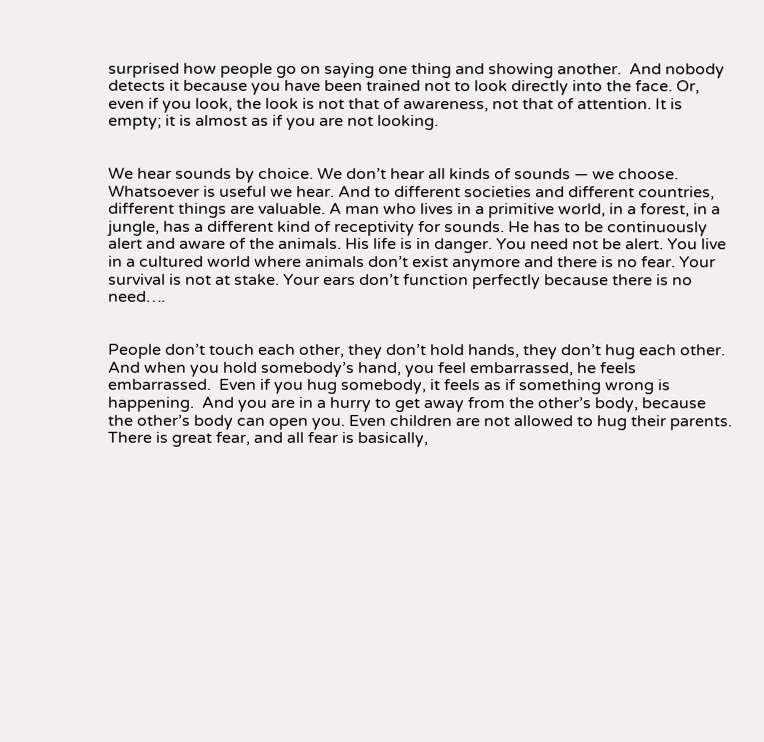surprised how people go on saying one thing and showing another.  And nobody detects it because you have been trained not to look directly into the face. Or, even if you look, the look is not that of awareness, not that of attention. It is empty; it is almost as if you are not looking.


We hear sounds by choice. We don’t hear all kinds of sounds — we choose. Whatsoever is useful we hear. And to different societies and different countries, different things are valuable. A man who lives in a primitive world, in a forest, in a jungle, has a different kind of receptivity for sounds. He has to be continuously alert and aware of the animals. His life is in danger. You need not be alert. You live in a cultured world where animals don’t exist anymore and there is no fear. Your survival is not at stake. Your ears don’t function perfectly because there is no need….


People don’t touch each other, they don’t hold hands, they don’t hug each other.  And when you hold somebody’s hand, you feel embarrassed, he feels embarrassed.  Even if you hug somebody, it feels as if something wrong is happening.  And you are in a hurry to get away from the other’s body, because the other’s body can open you. Even children are not allowed to hug their parents. There is great fear, and all fear is basically,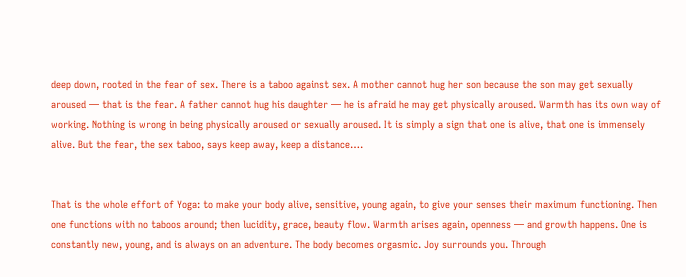deep down, rooted in the fear of sex. There is a taboo against sex. A mother cannot hug her son because the son may get sexually aroused — that is the fear. A father cannot hug his daughter — he is afraid he may get physically aroused. Warmth has its own way of working. Nothing is wrong in being physically aroused or sexually aroused. It is simply a sign that one is alive, that one is immensely alive. But the fear, the sex taboo, says keep away, keep a distance….


That is the whole effort of Yoga: to make your body alive, sensitive, young again, to give your senses their maximum functioning. Then one functions with no taboos around; then lucidity, grace, beauty flow. Warmth arises again, openness — and growth happens. One is constantly new, young, and is always on an adventure. The body becomes orgasmic. Joy surrounds you. Through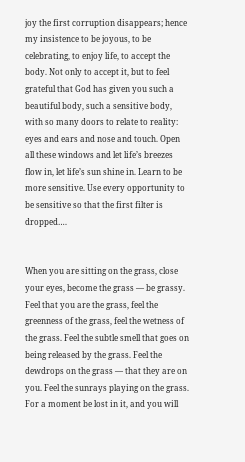joy the first corruption disappears; hence my insistence to be joyous, to be celebrating, to enjoy life, to accept the body. Not only to accept it, but to feel grateful that God has given you such a beautiful body, such a sensitive body, with so many doors to relate to reality: eyes and ears and nose and touch. Open all these windows and let life’s breezes flow in, let life’s sun shine in. Learn to be more sensitive. Use every opportunity to be sensitive so that the first filter is dropped….


When you are sitting on the grass, close your eyes, become the grass — be grassy. Feel that you are the grass, feel the greenness of the grass, feel the wetness of the grass. Feel the subtle smell that goes on being released by the grass. Feel the dewdrops on the grass — that they are on you. Feel the sunrays playing on the grass. For a moment be lost in it, and you will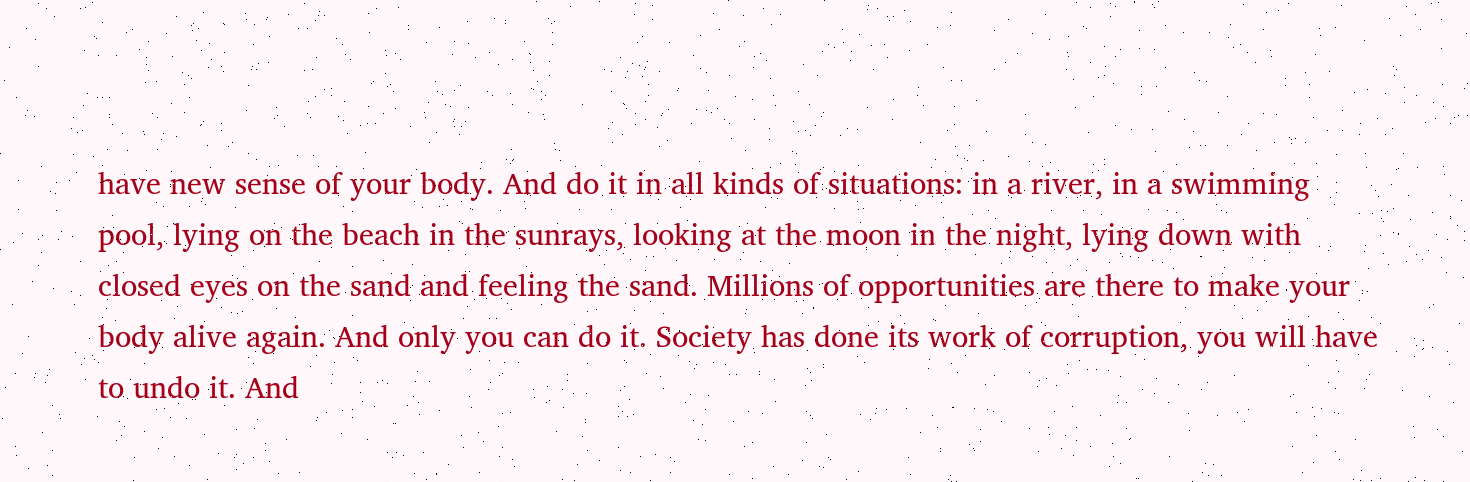have new sense of your body. And do it in all kinds of situations: in a river, in a swimming pool, lying on the beach in the sunrays, looking at the moon in the night, lying down with closed eyes on the sand and feeling the sand. Millions of opportunities are there to make your body alive again. And only you can do it. Society has done its work of corruption, you will have to undo it. And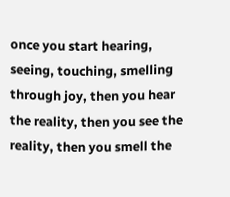once you start hearing, seeing, touching, smelling through joy, then you hear the reality, then you see the reality, then you smell the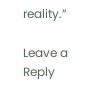reality.”

Leave a Reply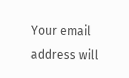Your email address will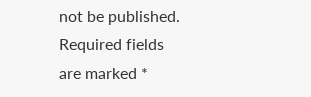not be published. Required fields are marked *